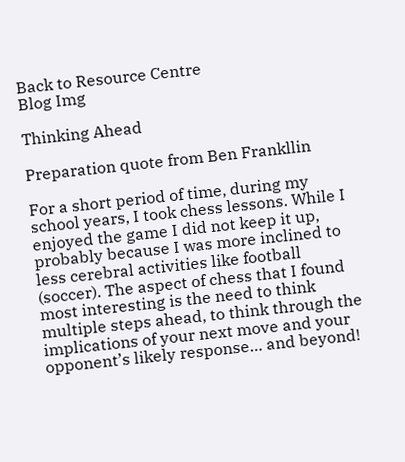Back to Resource Centre
Blog Img

Thinking Ahead

Preparation quote from Ben Frankllin

For a short period of time, during my school years, I took chess lessons. While I enjoyed the game I did not keep it up, probably because I was more inclined to less cerebral activities like football (soccer). The aspect of chess that I found most interesting is the need to think multiple steps ahead, to think through the implications of your next move and your opponent’s likely response… and beyond!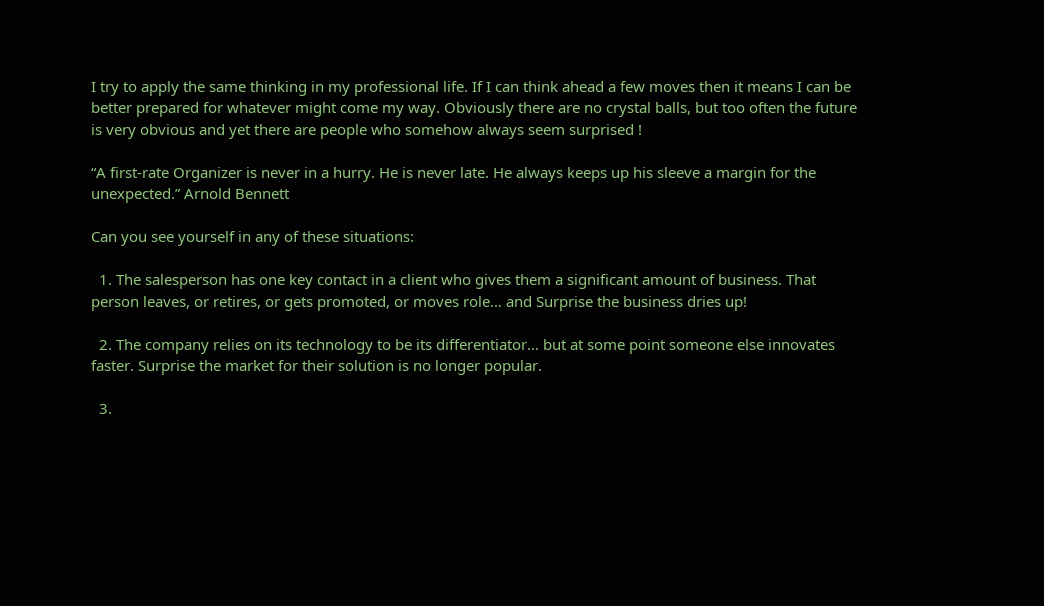I try to apply the same thinking in my professional life. If I can think ahead a few moves then it means I can be better prepared for whatever might come my way. Obviously there are no crystal balls, but too often the future is very obvious and yet there are people who somehow always seem surprised !

“A first-rate Organizer is never in a hurry. He is never late. He always keeps up his sleeve a margin for the unexpected.” Arnold Bennett

Can you see yourself in any of these situations:

  1. The salesperson has one key contact in a client who gives them a significant amount of business. That person leaves, or retires, or gets promoted, or moves role… and Surprise the business dries up!

  2. The company relies on its technology to be its differentiator… but at some point someone else innovates faster. Surprise the market for their solution is no longer popular.

  3.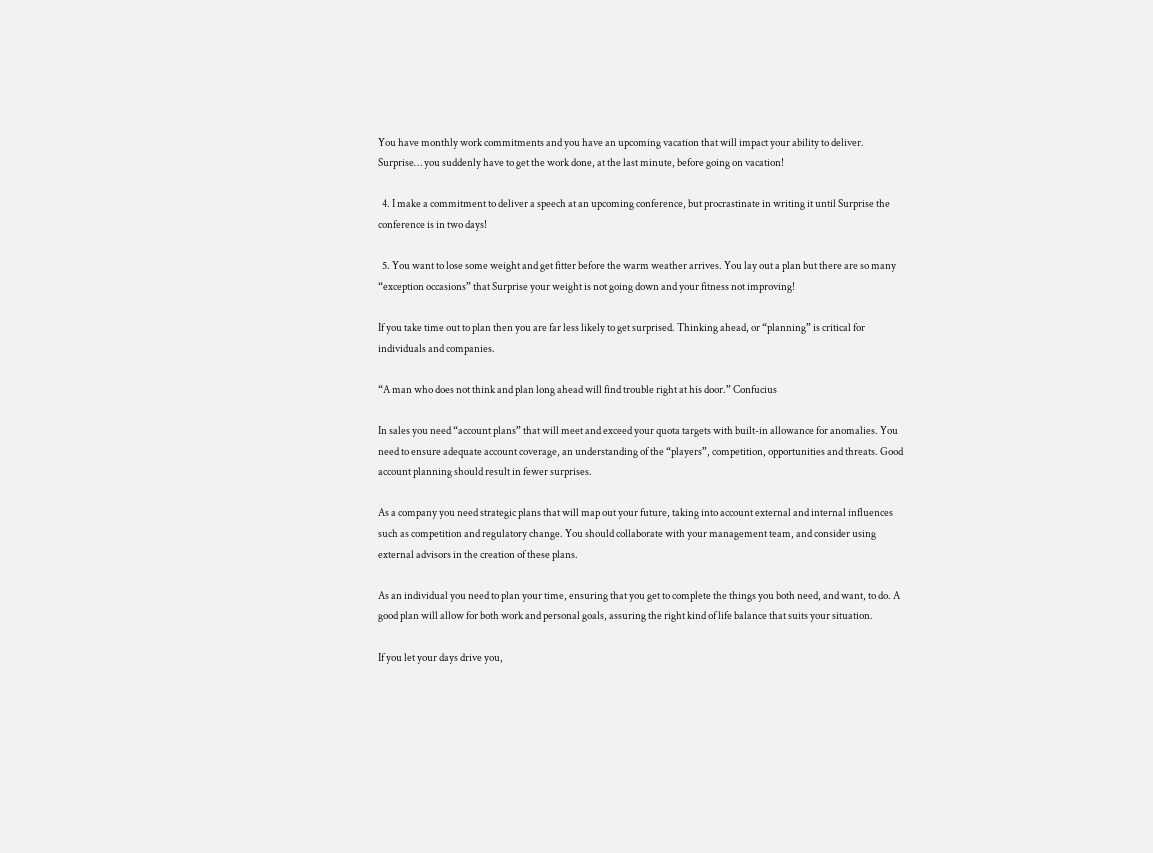You have monthly work commitments and you have an upcoming vacation that will impact your ability to deliver. Surprise… you suddenly have to get the work done, at the last minute, before going on vacation!

  4. I make a commitment to deliver a speech at an upcoming conference, but procrastinate in writing it until Surprise the conference is in two days!

  5. You want to lose some weight and get fitter before the warm weather arrives. You lay out a plan but there are so many “exception occasions” that Surprise your weight is not going down and your fitness not improving!

If you take time out to plan then you are far less likely to get surprised. Thinking ahead, or “planning” is critical for individuals and companies.

“A man who does not think and plan long ahead will find trouble right at his door.” Confucius

In sales you need “account plans” that will meet and exceed your quota targets with built-in allowance for anomalies. You need to ensure adequate account coverage, an understanding of the “players”, competition, opportunities and threats. Good account planning should result in fewer surprises.

As a company you need strategic plans that will map out your future, taking into account external and internal influences such as competition and regulatory change. You should collaborate with your management team, and consider using external advisors in the creation of these plans.

As an individual you need to plan your time, ensuring that you get to complete the things you both need, and want, to do. A good plan will allow for both work and personal goals, assuring the right kind of life balance that suits your situation.

If you let your days drive you,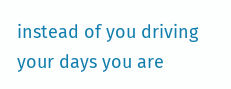instead of you driving your days you are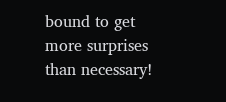bound to get more surprises than necessary!